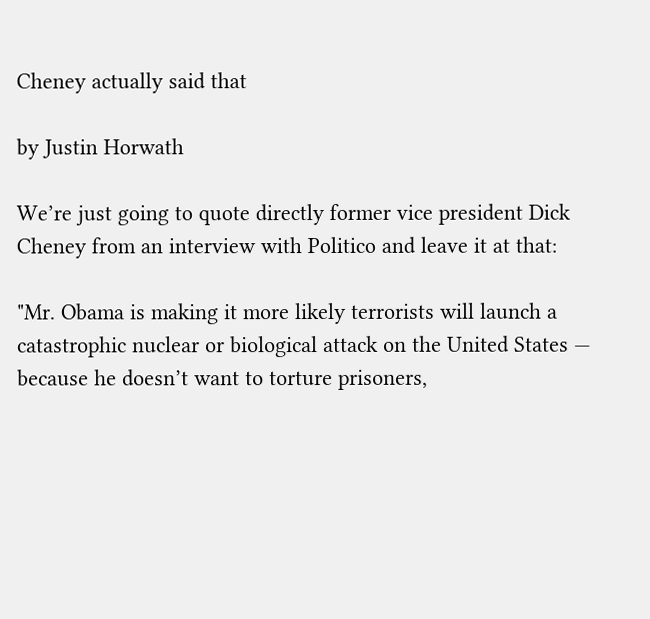Cheney actually said that

by Justin Horwath

We’re just going to quote directly former vice president Dick Cheney from an interview with Politico and leave it at that:

"Mr. Obama is making it more likely terrorists will launch a catastrophic nuclear or biological attack on the United States — because he doesn’t want to torture prisoners,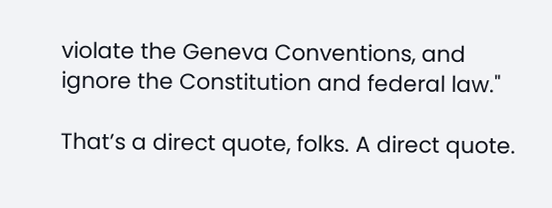violate the Geneva Conventions, and ignore the Constitution and federal law."

That’s a direct quote, folks. A direct quote.